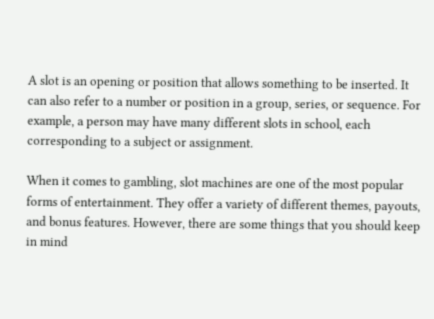A slot is an opening or position that allows something to be inserted. It can also refer to a number or position in a group, series, or sequence. For example, a person may have many different slots in school, each corresponding to a subject or assignment.

When it comes to gambling, slot machines are one of the most popular forms of entertainment. They offer a variety of different themes, payouts, and bonus features. However, there are some things that you should keep in mind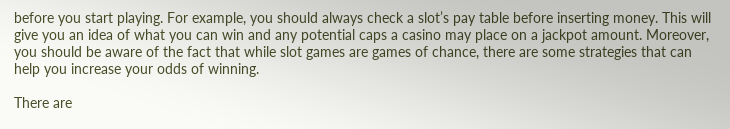before you start playing. For example, you should always check a slot’s pay table before inserting money. This will give you an idea of what you can win and any potential caps a casino may place on a jackpot amount. Moreover, you should be aware of the fact that while slot games are games of chance, there are some strategies that can help you increase your odds of winning.

There are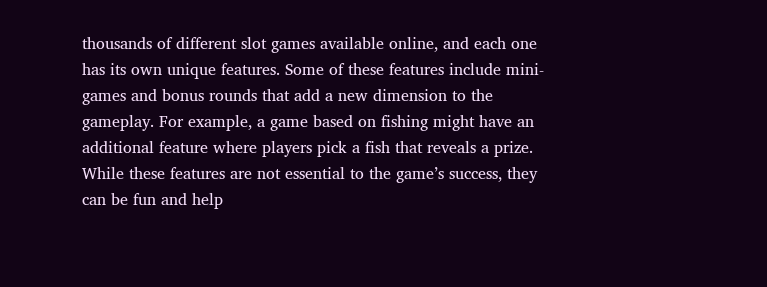thousands of different slot games available online, and each one has its own unique features. Some of these features include mini-games and bonus rounds that add a new dimension to the gameplay. For example, a game based on fishing might have an additional feature where players pick a fish that reveals a prize. While these features are not essential to the game’s success, they can be fun and help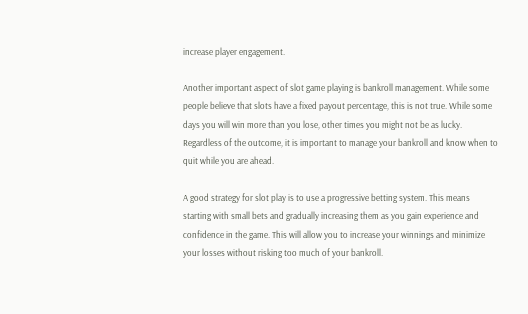increase player engagement.

Another important aspect of slot game playing is bankroll management. While some people believe that slots have a fixed payout percentage, this is not true. While some days you will win more than you lose, other times you might not be as lucky. Regardless of the outcome, it is important to manage your bankroll and know when to quit while you are ahead.

A good strategy for slot play is to use a progressive betting system. This means starting with small bets and gradually increasing them as you gain experience and confidence in the game. This will allow you to increase your winnings and minimize your losses without risking too much of your bankroll.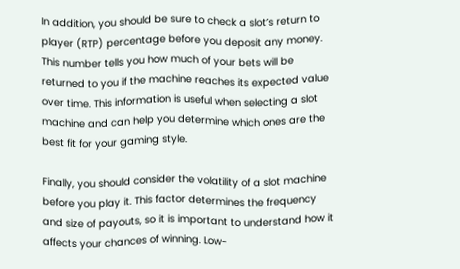In addition, you should be sure to check a slot’s return to player (RTP) percentage before you deposit any money. This number tells you how much of your bets will be returned to you if the machine reaches its expected value over time. This information is useful when selecting a slot machine and can help you determine which ones are the best fit for your gaming style.

Finally, you should consider the volatility of a slot machine before you play it. This factor determines the frequency and size of payouts, so it is important to understand how it affects your chances of winning. Low-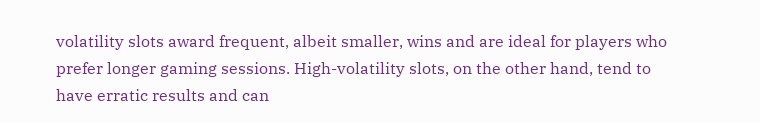volatility slots award frequent, albeit smaller, wins and are ideal for players who prefer longer gaming sessions. High-volatility slots, on the other hand, tend to have erratic results and can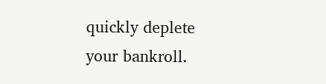quickly deplete your bankroll.